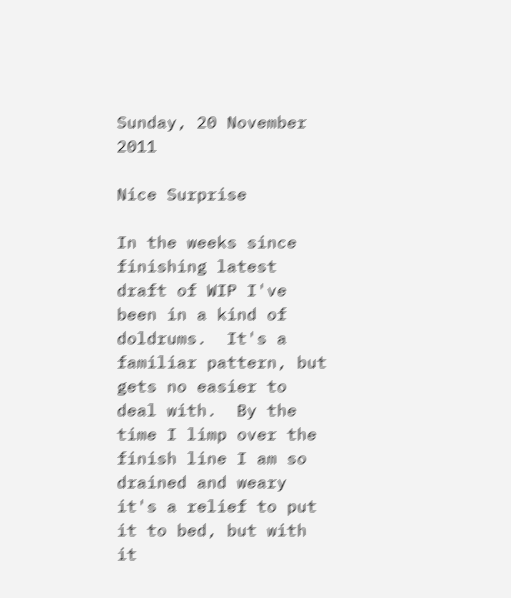Sunday, 20 November 2011

Nice Surprise

In the weeks since finishing latest draft of WIP I've been in a kind of doldrums.  It's a familiar pattern, but gets no easier to deal with.  By the time I limp over the finish line I am so drained and weary it's a relief to put it to bed, but with it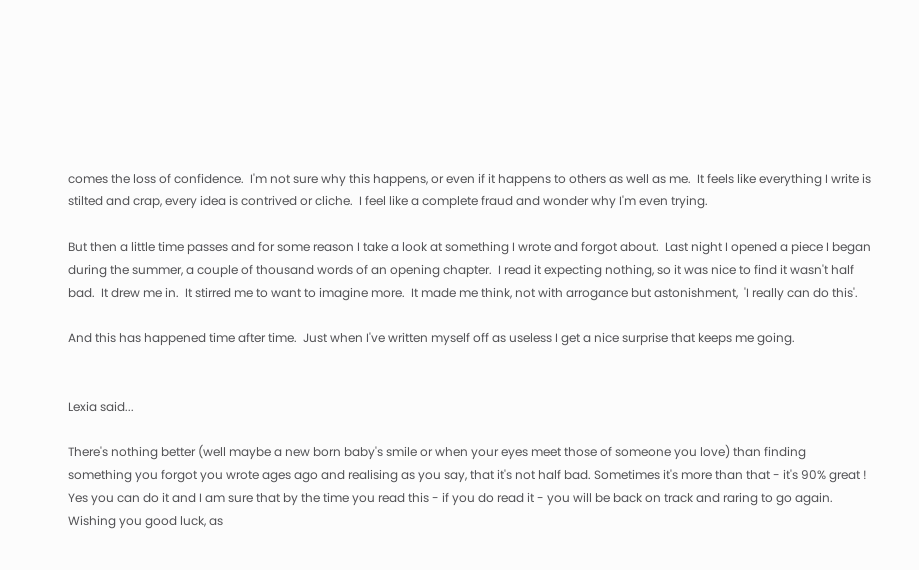comes the loss of confidence.  I'm not sure why this happens, or even if it happens to others as well as me.  It feels like everything I write is stilted and crap, every idea is contrived or cliche.  I feel like a complete fraud and wonder why I'm even trying.

But then a little time passes and for some reason I take a look at something I wrote and forgot about.  Last night I opened a piece I began during the summer, a couple of thousand words of an opening chapter.  I read it expecting nothing, so it was nice to find it wasn't half bad.  It drew me in.  It stirred me to want to imagine more.  It made me think, not with arrogance but astonishment,  'I really can do this'.

And this has happened time after time.  Just when I've written myself off as useless I get a nice surprise that keeps me going.


Lexia said...

There's nothing better (well maybe a new born baby's smile or when your eyes meet those of someone you love) than finding something you forgot you wrote ages ago and realising as you say, that it's not half bad. Sometimes it's more than that - it's 90% great !
Yes you can do it and I am sure that by the time you read this - if you do read it - you will be back on track and raring to go again.
Wishing you good luck, as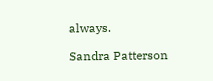always.

Sandra Patterson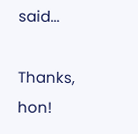said...

Thanks, hon!